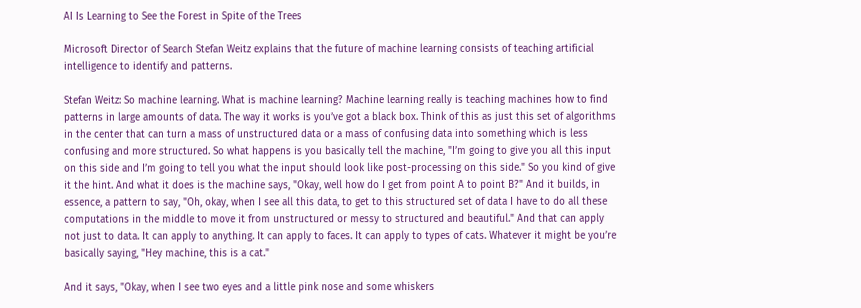AI Is Learning to See the Forest in Spite of the Trees

Microsoft Director of Search Stefan Weitz explains that the future of machine learning consists of teaching artificial intelligence to identify and patterns.

Stefan Weitz: So machine learning. What is machine learning? Machine learning really is teaching machines how to find patterns in large amounts of data. The way it works is you’ve got a black box. Think of this as just this set of algorithms in the center that can turn a mass of unstructured data or a mass of confusing data into something which is less confusing and more structured. So what happens is you basically tell the machine, "I’m going to give you all this input on this side and I’m going to tell you what the input should look like post-processing on this side." So you kind of give it the hint. And what it does is the machine says, "Okay, well how do I get from point A to point B?" And it builds, in essence, a pattern to say, "Oh, okay, when I see all this data, to get to this structured set of data I have to do all these computations in the middle to move it from unstructured or messy to structured and beautiful." And that can apply not just to data. It can apply to anything. It can apply to faces. It can apply to types of cats. Whatever it might be you’re basically saying, "Hey machine, this is a cat."

And it says, "Okay, when I see two eyes and a little pink nose and some whiskers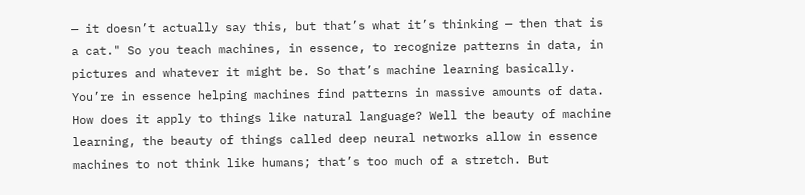— it doesn’t actually say this, but that’s what it’s thinking — then that is a cat." So you teach machines, in essence, to recognize patterns in data, in pictures and whatever it might be. So that’s machine learning basically. You’re in essence helping machines find patterns in massive amounts of data. How does it apply to things like natural language? Well the beauty of machine learning, the beauty of things called deep neural networks allow in essence machines to not think like humans; that’s too much of a stretch. But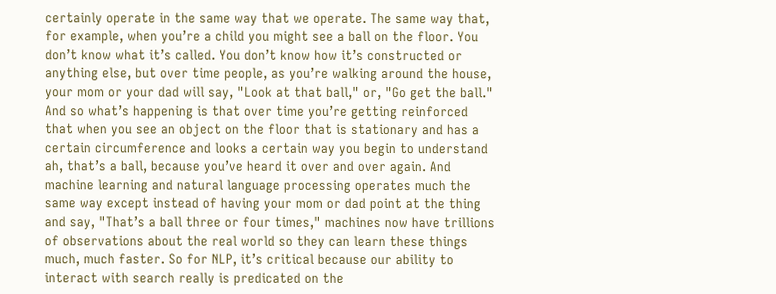certainly operate in the same way that we operate. The same way that, for example, when you’re a child you might see a ball on the floor. You don’t know what it’s called. You don’t know how it’s constructed or anything else, but over time people, as you’re walking around the house, your mom or your dad will say, "Look at that ball," or, "Go get the ball." And so what’s happening is that over time you’re getting reinforced that when you see an object on the floor that is stationary and has a certain circumference and looks a certain way you begin to understand ah, that’s a ball, because you’ve heard it over and over again. And machine learning and natural language processing operates much the same way except instead of having your mom or dad point at the thing and say, "That’s a ball three or four times," machines now have trillions of observations about the real world so they can learn these things much, much faster. So for NLP, it’s critical because our ability to interact with search really is predicated on the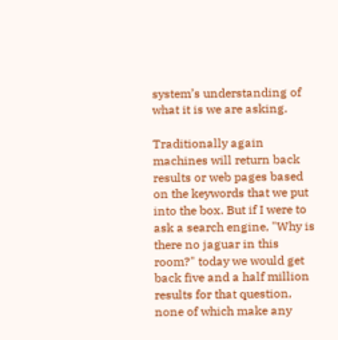system’s understanding of what it is we are asking.

Traditionally again machines will return back results or web pages based on the keywords that we put into the box. But if I were to ask a search engine, "Why is there no jaguar in this room?" today we would get back five and a half million results for that question, none of which make any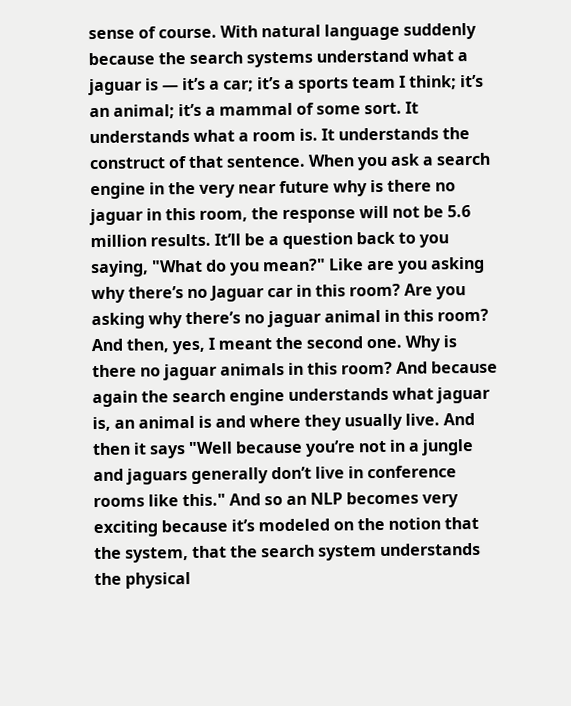sense of course. With natural language suddenly because the search systems understand what a jaguar is — it’s a car; it’s a sports team I think; it’s an animal; it’s a mammal of some sort. It understands what a room is. It understands the construct of that sentence. When you ask a search engine in the very near future why is there no jaguar in this room, the response will not be 5.6 million results. It’ll be a question back to you saying, "What do you mean?" Like are you asking why there’s no Jaguar car in this room? Are you asking why there’s no jaguar animal in this room? And then, yes, I meant the second one. Why is there no jaguar animals in this room? And because again the search engine understands what jaguar is, an animal is and where they usually live. And then it says "Well because you’re not in a jungle and jaguars generally don’t live in conference rooms like this." And so an NLP becomes very exciting because it’s modeled on the notion that the system, that the search system understands the physical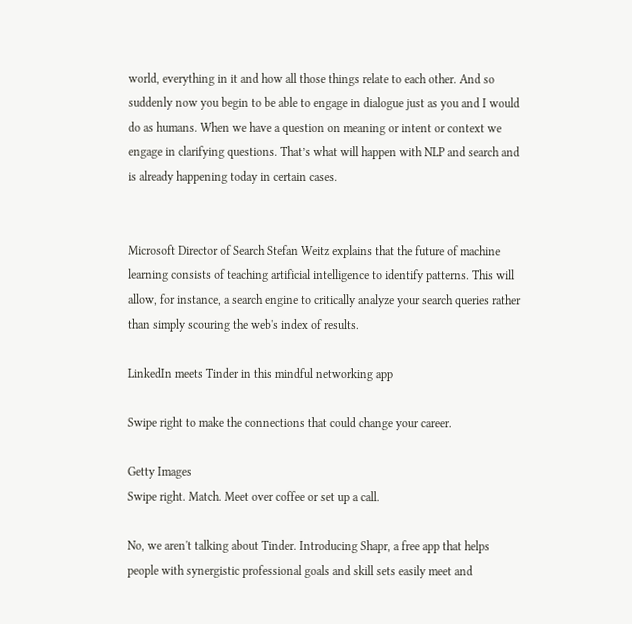world, everything in it and how all those things relate to each other. And so suddenly now you begin to be able to engage in dialogue just as you and I would do as humans. When we have a question on meaning or intent or context we engage in clarifying questions. That’s what will happen with NLP and search and is already happening today in certain cases.


Microsoft Director of Search Stefan Weitz explains that the future of machine learning consists of teaching artificial intelligence to identify patterns. This will allow, for instance, a search engine to critically analyze your search queries rather than simply scouring the web's index of results.

LinkedIn meets Tinder in this mindful networking app

Swipe right to make the connections that could change your career.

Getty Images
Swipe right. Match. Meet over coffee or set up a call.

No, we aren't talking about Tinder. Introducing Shapr, a free app that helps people with synergistic professional goals and skill sets easily meet and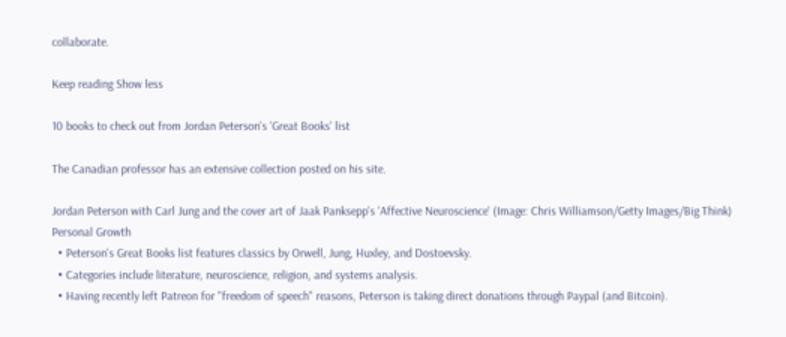collaborate.

Keep reading Show less

10 books to check out from Jordan Peterson's 'Great Books' list

The Canadian professor has an extensive collection posted on his site.

Jordan Peterson with Carl Jung and the cover art of Jaak Panksepp's 'Affective Neuroscience' (Image: Chris Williamson/Getty Images/Big Think)
Personal Growth
  • Peterson's Great Books list features classics by Orwell, Jung, Huxley, and Dostoevsky.
  • Categories include literature, neuroscience, religion, and systems analysis.
  • Having recently left Patreon for "freedom of speech" reasons, Peterson is taking direct donations through Paypal (and Bitcoin).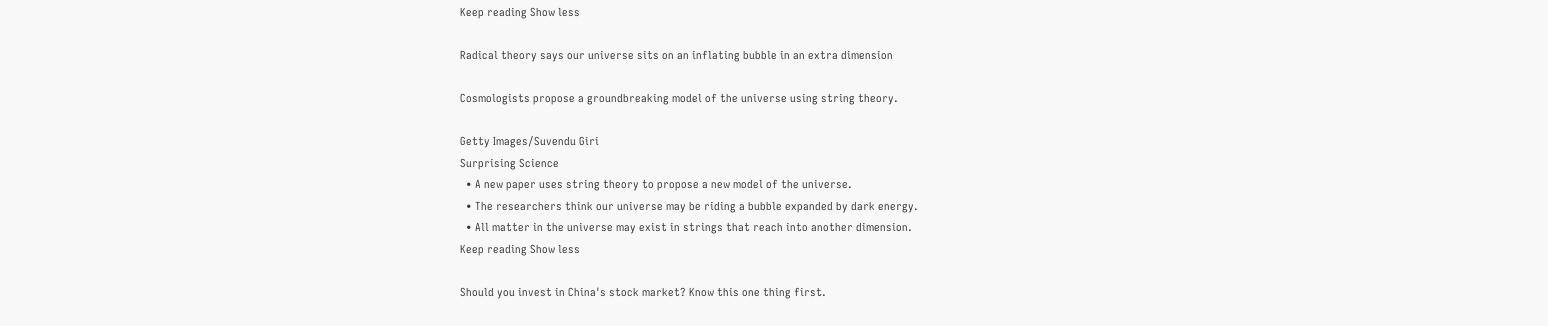Keep reading Show less

Radical theory says our universe sits on an inflating bubble in an extra dimension

Cosmologists propose a groundbreaking model of the universe using string theory.

Getty Images/Suvendu Giri
Surprising Science
  • A new paper uses string theory to propose a new model of the universe.
  • The researchers think our universe may be riding a bubble expanded by dark energy.
  • All matter in the universe may exist in strings that reach into another dimension.
Keep reading Show less

Should you invest in China's stock market? Know this one thing first.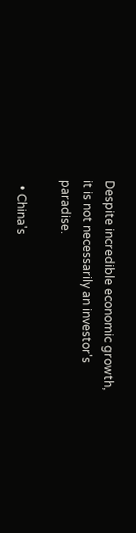Despite incredible economic growth, it is not necessarily an investor's paradise.

  • China's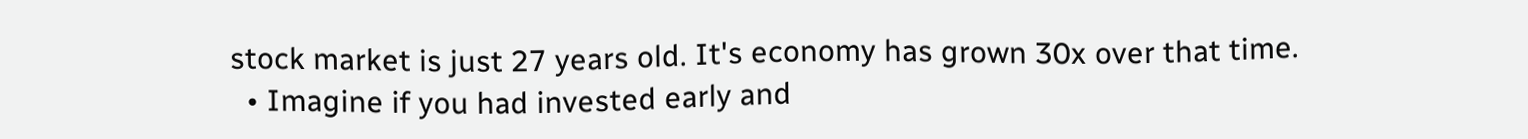stock market is just 27 years old. It's economy has grown 30x over that time.
  • Imagine if you had invested early and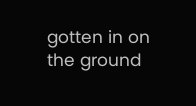gotten in on the ground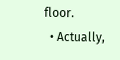floor.
  • Actually,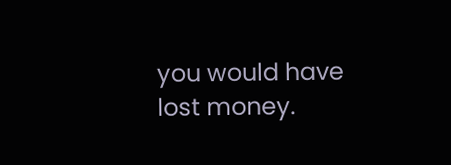you would have lost money.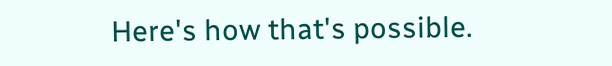Here's how that's possible.